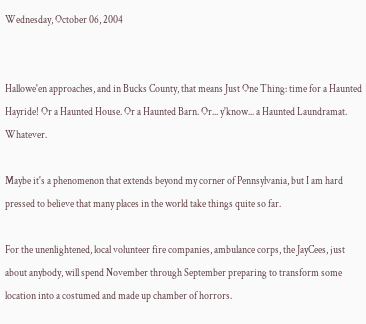Wednesday, October 06, 2004


Hallowe'en approaches, and in Bucks County, that means Just One Thing: time for a Haunted Hayride! Or a Haunted House. Or a Haunted Barn. Or... y'know... a Haunted Laundramat. Whatever.

Maybe it's a phenomenon that extends beyond my corner of Pennsylvania, but I am hard pressed to believe that many places in the world take things quite so far.

For the unenlightened, local volunteer fire companies, ambulance corps, the JayCees, just about anybody, will spend November through September preparing to transform some location into a costumed and made up chamber of horrors.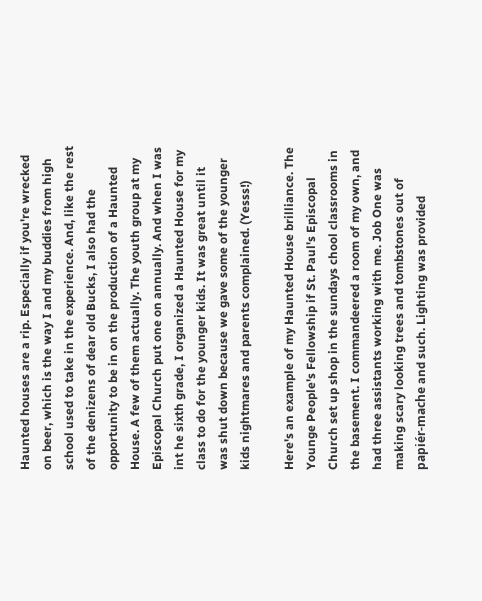Haunted houses are a rip. Especially if you're wrecked on beer, which is the way I and my buddies from high school used to take in the experience. And, like the rest of the denizens of dear old Bucks, I also had the opportunity to be in on the production of a Haunted House. A few of them actually. The youth group at my Episcopal Church put one on annually. And when I was int he sixth grade, I organized a Haunted House for my class to do for the younger kids. It was great until it was shut down because we gave some of the younger kids nightmares and parents complained. (Yesss!)

Here's an example of my Haunted House brilliance. The Younge People's Fellowship if St. Paul's Episcopal Church set up shop in the sundays chool classrooms in the basement. I commandeered a room of my own, and had three assistants working with me. Job One was making scary looking trees and tombstones out of papiér-mache and such. Lighting was provided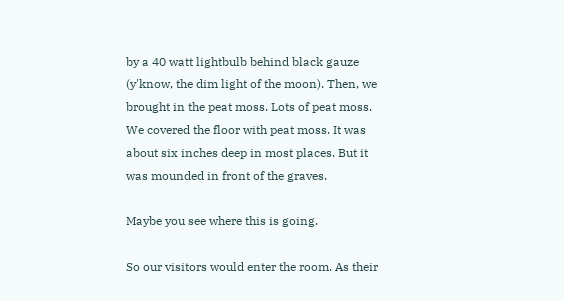by a 40 watt lightbulb behind black gauze (y'know, the dim light of the moon). Then, we brought in the peat moss. Lots of peat moss. We covered the floor with peat moss. It was about six inches deep in most places. But it was mounded in front of the graves.

Maybe you see where this is going.

So our visitors would enter the room. As their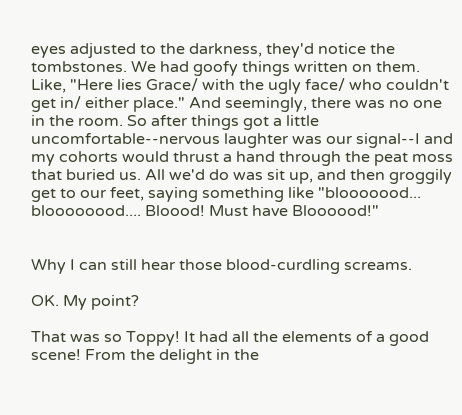eyes adjusted to the darkness, they'd notice the tombstones. We had goofy things written on them. Like, "Here lies Grace/ with the ugly face/ who couldn't get in/ either place." And seemingly, there was no one in the room. So after things got a little uncomfortable--nervous laughter was our signal--I and my cohorts would thrust a hand through the peat moss that buried us. All we'd do was sit up, and then groggily get to our feet, saying something like "blooooood... bloooooood.... Bloood! Must have Bloooood!"


Why I can still hear those blood-curdling screams.

OK. My point?

That was so Toppy! It had all the elements of a good scene! From the delight in the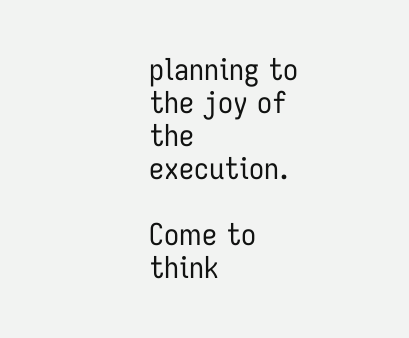planning to the joy of the execution.

Come to think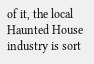of it, the local Haunted House industry is sort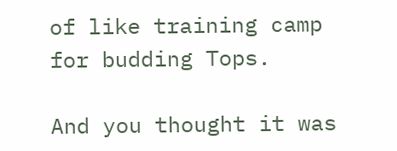of like training camp for budding Tops.

And you thought it was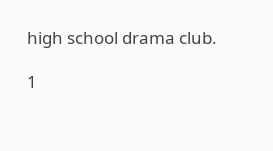high school drama club.

1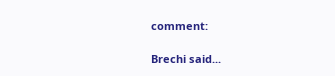comment:

Brechi said...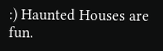:) Haunted Houses are fun.